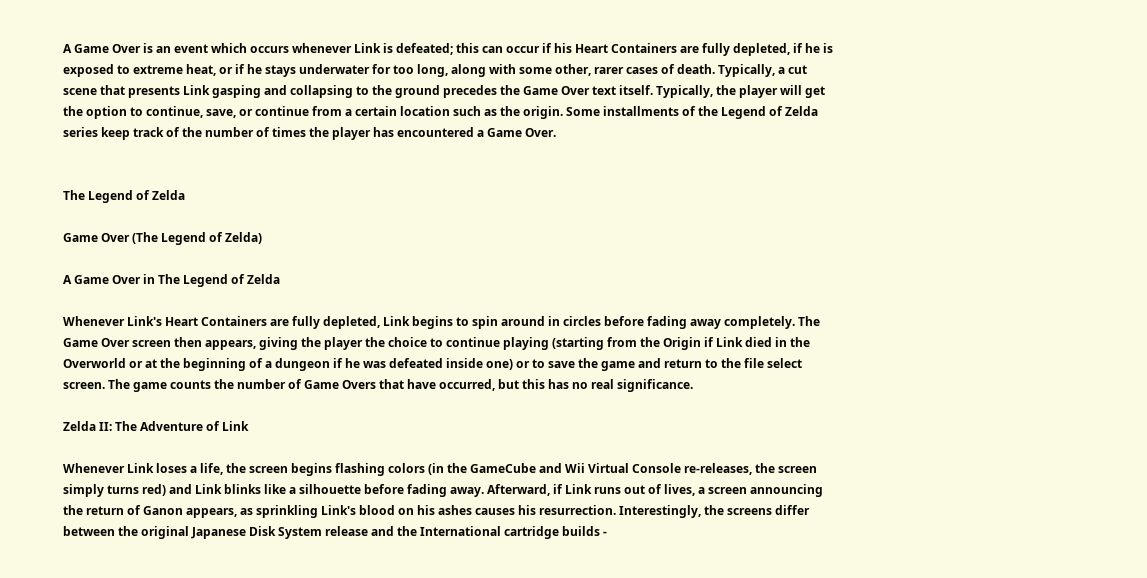A Game Over is an event which occurs whenever Link is defeated; this can occur if his Heart Containers are fully depleted, if he is exposed to extreme heat, or if he stays underwater for too long, along with some other, rarer cases of death. Typically, a cut scene that presents Link gasping and collapsing to the ground precedes the Game Over text itself. Typically, the player will get the option to continue, save, or continue from a certain location such as the origin. Some installments of the Legend of Zelda series keep track of the number of times the player has encountered a Game Over.


The Legend of Zelda

Game Over (The Legend of Zelda)

A Game Over in The Legend of Zelda

Whenever Link's Heart Containers are fully depleted, Link begins to spin around in circles before fading away completely. The Game Over screen then appears, giving the player the choice to continue playing (starting from the Origin if Link died in the Overworld or at the beginning of a dungeon if he was defeated inside one) or to save the game and return to the file select screen. The game counts the number of Game Overs that have occurred, but this has no real significance.

Zelda II: The Adventure of Link

Whenever Link loses a life, the screen begins flashing colors (in the GameCube and Wii Virtual Console re-releases, the screen simply turns red) and Link blinks like a silhouette before fading away. Afterward, if Link runs out of lives, a screen announcing the return of Ganon appears, as sprinkling Link's blood on his ashes causes his resurrection. Interestingly, the screens differ between the original Japanese Disk System release and the International cartridge builds -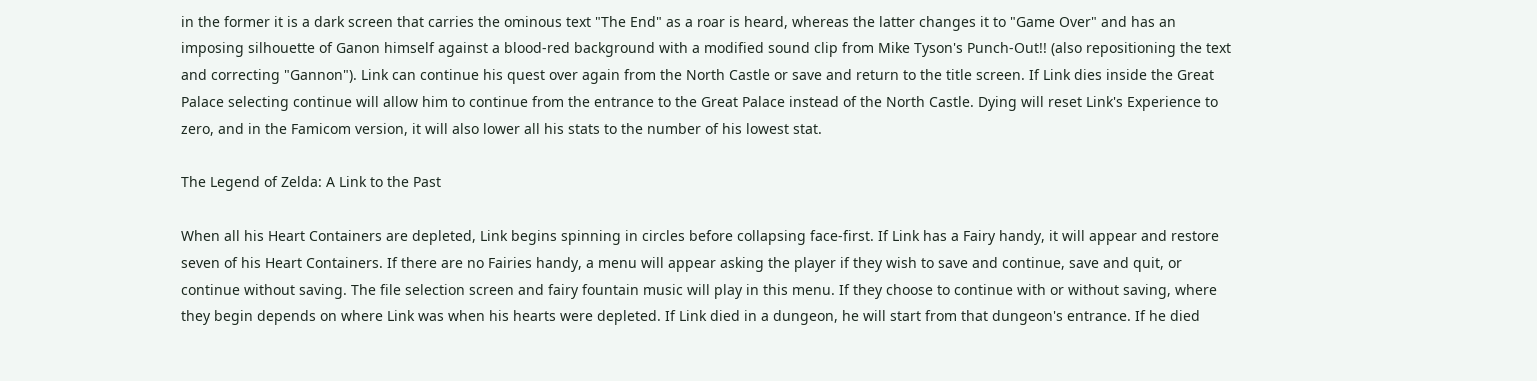in the former it is a dark screen that carries the ominous text "The End" as a roar is heard, whereas the latter changes it to "Game Over" and has an imposing silhouette of Ganon himself against a blood-red background with a modified sound clip from Mike Tyson's Punch-Out!! (also repositioning the text and correcting "Gannon"). Link can continue his quest over again from the North Castle or save and return to the title screen. If Link dies inside the Great Palace selecting continue will allow him to continue from the entrance to the Great Palace instead of the North Castle. Dying will reset Link's Experience to zero, and in the Famicom version, it will also lower all his stats to the number of his lowest stat.

The Legend of Zelda: A Link to the Past

When all his Heart Containers are depleted, Link begins spinning in circles before collapsing face-first. If Link has a Fairy handy, it will appear and restore seven of his Heart Containers. If there are no Fairies handy, a menu will appear asking the player if they wish to save and continue, save and quit, or continue without saving. The file selection screen and fairy fountain music will play in this menu. If they choose to continue with or without saving, where they begin depends on where Link was when his hearts were depleted. If Link died in a dungeon, he will start from that dungeon's entrance. If he died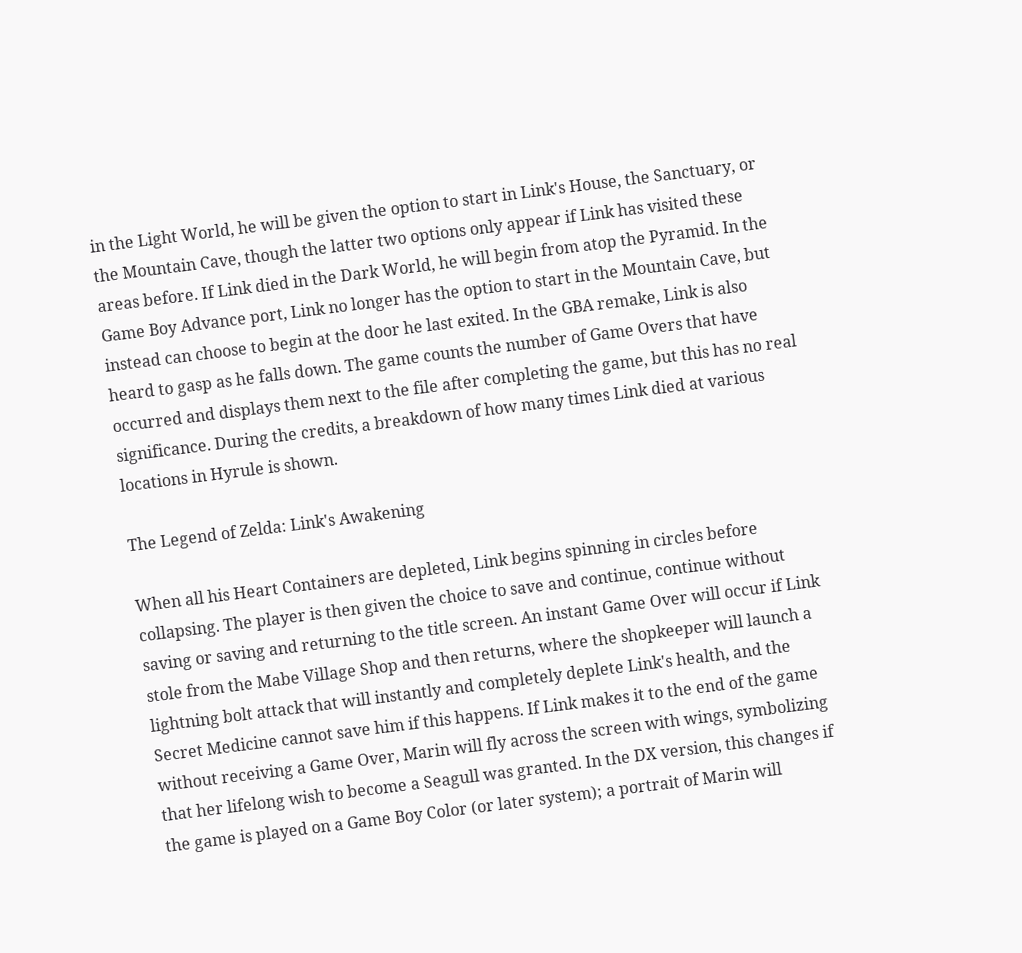in the Light World, he will be given the option to start in Link's House, the Sanctuary, or the Mountain Cave, though the latter two options only appear if Link has visited these areas before. If Link died in the Dark World, he will begin from atop the Pyramid. In the Game Boy Advance port, Link no longer has the option to start in the Mountain Cave, but instead can choose to begin at the door he last exited. In the GBA remake, Link is also heard to gasp as he falls down. The game counts the number of Game Overs that have occurred and displays them next to the file after completing the game, but this has no real significance. During the credits, a breakdown of how many times Link died at various locations in Hyrule is shown.

The Legend of Zelda: Link's Awakening

When all his Heart Containers are depleted, Link begins spinning in circles before collapsing. The player is then given the choice to save and continue, continue without saving or saving and returning to the title screen. An instant Game Over will occur if Link stole from the Mabe Village Shop and then returns, where the shopkeeper will launch a lightning bolt attack that will instantly and completely deplete Link's health, and the Secret Medicine cannot save him if this happens. If Link makes it to the end of the game without receiving a Game Over, Marin will fly across the screen with wings, symbolizing that her lifelong wish to become a Seagull was granted. In the DX version, this changes if the game is played on a Game Boy Color (or later system); a portrait of Marin will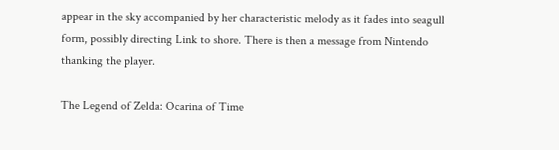appear in the sky accompanied by her characteristic melody as it fades into seagull form, possibly directing Link to shore. There is then a message from Nintendo thanking the player.

The Legend of Zelda: Ocarina of Time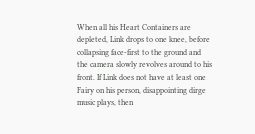When all his Heart Containers are depleted, Link drops to one knee, before collapsing face-first to the ground and the camera slowly revolves around to his front. If Link does not have at least one Fairy on his person, disappointing dirge music plays, then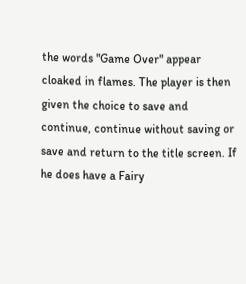the words "Game Over" appear cloaked in flames. The player is then given the choice to save and continue, continue without saving or save and return to the title screen. If he does have a Fairy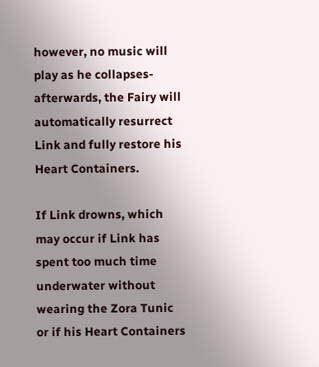however, no music will play as he collapses- afterwards, the Fairy will automatically resurrect Link and fully restore his Heart Containers.

If Link drowns, which may occur if Link has spent too much time underwater without wearing the Zora Tunic or if his Heart Containers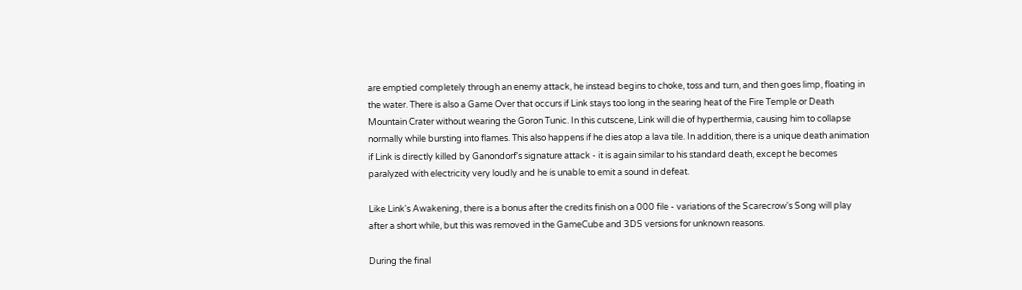are emptied completely through an enemy attack, he instead begins to choke, toss and turn, and then goes limp, floating in the water. There is also a Game Over that occurs if Link stays too long in the searing heat of the Fire Temple or Death Mountain Crater without wearing the Goron Tunic. In this cutscene, Link will die of hyperthermia, causing him to collapse normally while bursting into flames. This also happens if he dies atop a lava tile. In addition, there is a unique death animation if Link is directly killed by Ganondorf's signature attack - it is again similar to his standard death, except he becomes paralyzed with electricity very loudly and he is unable to emit a sound in defeat.

Like Link's Awakening, there is a bonus after the credits finish on a 000 file - variations of the Scarecrow's Song will play after a short while, but this was removed in the GameCube and 3DS versions for unknown reasons.

During the final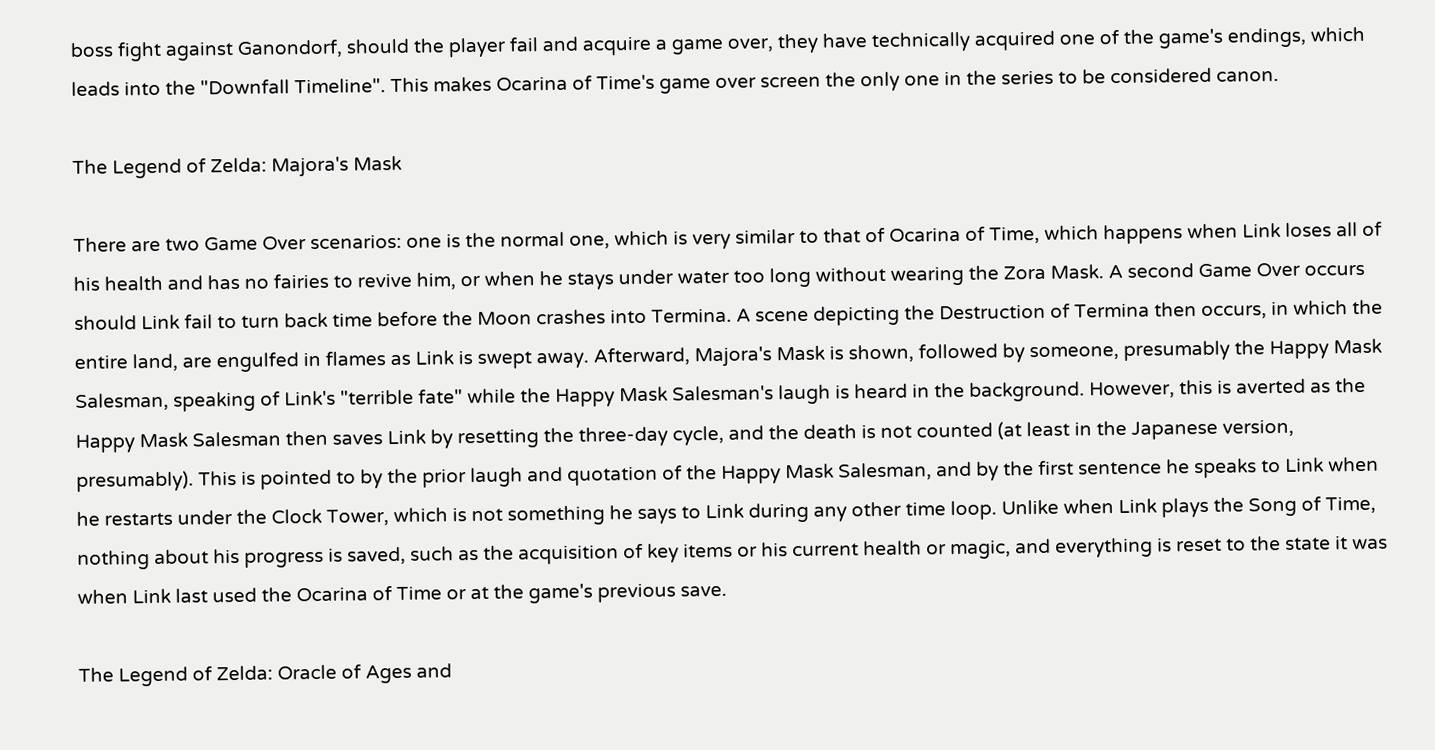boss fight against Ganondorf, should the player fail and acquire a game over, they have technically acquired one of the game's endings, which leads into the "Downfall Timeline". This makes Ocarina of Time's game over screen the only one in the series to be considered canon.

The Legend of Zelda: Majora's Mask

There are two Game Over scenarios: one is the normal one, which is very similar to that of Ocarina of Time, which happens when Link loses all of his health and has no fairies to revive him, or when he stays under water too long without wearing the Zora Mask. A second Game Over occurs should Link fail to turn back time before the Moon crashes into Termina. A scene depicting the Destruction of Termina then occurs, in which the entire land, are engulfed in flames as Link is swept away. Afterward, Majora's Mask is shown, followed by someone, presumably the Happy Mask Salesman, speaking of Link's "terrible fate" while the Happy Mask Salesman's laugh is heard in the background. However, this is averted as the Happy Mask Salesman then saves Link by resetting the three-day cycle, and the death is not counted (at least in the Japanese version, presumably). This is pointed to by the prior laugh and quotation of the Happy Mask Salesman, and by the first sentence he speaks to Link when he restarts under the Clock Tower, which is not something he says to Link during any other time loop. Unlike when Link plays the Song of Time, nothing about his progress is saved, such as the acquisition of key items or his current health or magic, and everything is reset to the state it was when Link last used the Ocarina of Time or at the game's previous save.

The Legend of Zelda: Oracle of Ages and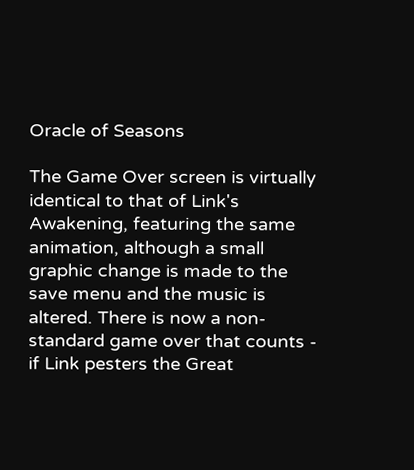Oracle of Seasons

The Game Over screen is virtually identical to that of Link's Awakening, featuring the same animation, although a small graphic change is made to the save menu and the music is altered. There is now a non-standard game over that counts - if Link pesters the Great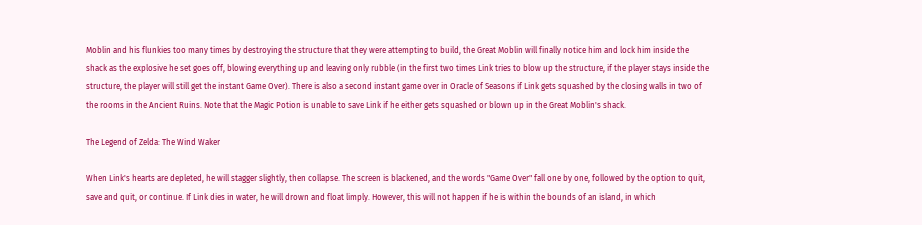Moblin and his flunkies too many times by destroying the structure that they were attempting to build, the Great Moblin will finally notice him and lock him inside the shack as the explosive he set goes off, blowing everything up and leaving only rubble (in the first two times Link tries to blow up the structure, if the player stays inside the structure, the player will still get the instant Game Over). There is also a second instant game over in Oracle of Seasons if Link gets squashed by the closing walls in two of the rooms in the Ancient Ruins. Note that the Magic Potion is unable to save Link if he either gets squashed or blown up in the Great Moblin's shack.

The Legend of Zelda: The Wind Waker

When Link's hearts are depleted, he will stagger slightly, then collapse. The screen is blackened, and the words "Game Over" fall one by one, followed by the option to quit, save and quit, or continue. If Link dies in water, he will drown and float limply. However, this will not happen if he is within the bounds of an island, in which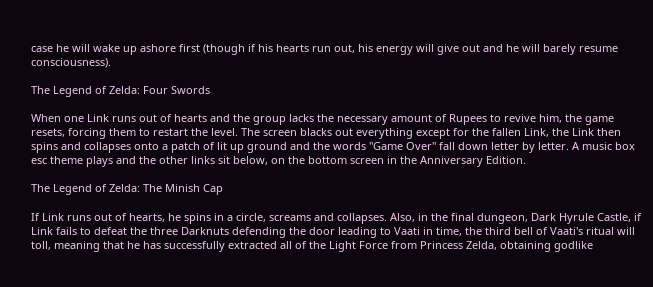case he will wake up ashore first (though if his hearts run out, his energy will give out and he will barely resume consciousness).

The Legend of Zelda: Four Swords

When one Link runs out of hearts and the group lacks the necessary amount of Rupees to revive him, the game resets, forcing them to restart the level. The screen blacks out everything except for the fallen Link, the Link then spins and collapses onto a patch of lit up ground and the words "Game Over" fall down letter by letter. A music box esc theme plays and the other links sit below, on the bottom screen in the Anniversary Edition.

The Legend of Zelda: The Minish Cap

If Link runs out of hearts, he spins in a circle, screams and collapses. Also, in the final dungeon, Dark Hyrule Castle, if Link fails to defeat the three Darknuts defending the door leading to Vaati in time, the third bell of Vaati's ritual will toll, meaning that he has successfully extracted all of the Light Force from Princess Zelda, obtaining godlike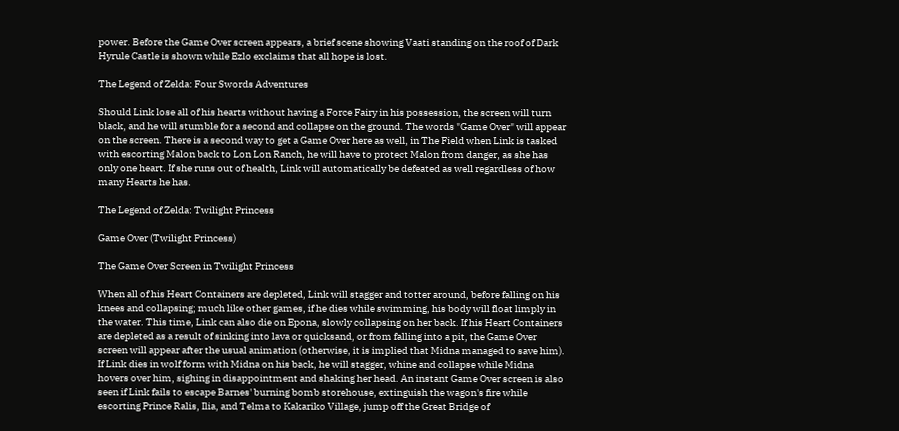power. Before the Game Over screen appears, a brief scene showing Vaati standing on the roof of Dark Hyrule Castle is shown while Ezlo exclaims that all hope is lost.

The Legend of Zelda: Four Swords Adventures

Should Link lose all of his hearts without having a Force Fairy in his possession, the screen will turn black, and he will stumble for a second and collapse on the ground. The words "Game Over" will appear on the screen. There is a second way to get a Game Over here as well, in The Field when Link is tasked with escorting Malon back to Lon Lon Ranch, he will have to protect Malon from danger, as she has only one heart. If she runs out of health, Link will automatically be defeated as well regardless of how many Hearts he has.

The Legend of Zelda: Twilight Princess

Game Over (Twilight Princess)

The Game Over Screen in Twilight Princess

When all of his Heart Containers are depleted, Link will stagger and totter around, before falling on his knees and collapsing; much like other games, if he dies while swimming, his body will float limply in the water. This time, Link can also die on Epona, slowly collapsing on her back. If his Heart Containers are depleted as a result of sinking into lava or quicksand, or from falling into a pit, the Game Over screen will appear after the usual animation (otherwise, it is implied that Midna managed to save him). If Link dies in wolf form with Midna on his back, he will stagger, whine and collapse while Midna hovers over him, sighing in disappointment and shaking her head. An instant Game Over screen is also seen if Link fails to escape Barnes' burning bomb storehouse, extinguish the wagon's fire while escorting Prince Ralis, Ilia, and Telma to Kakariko Village, jump off the Great Bridge of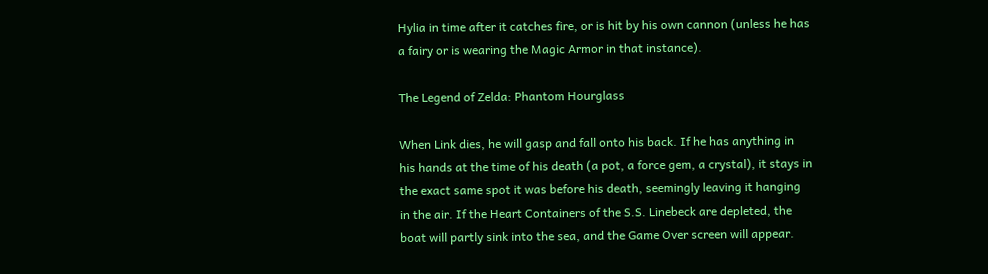Hylia in time after it catches fire, or is hit by his own cannon (unless he has a fairy or is wearing the Magic Armor in that instance).

The Legend of Zelda: Phantom Hourglass

When Link dies, he will gasp and fall onto his back. If he has anything in his hands at the time of his death (a pot, a force gem, a crystal), it stays in the exact same spot it was before his death, seemingly leaving it hanging in the air. If the Heart Containers of the S.S. Linebeck are depleted, the boat will partly sink into the sea, and the Game Over screen will appear.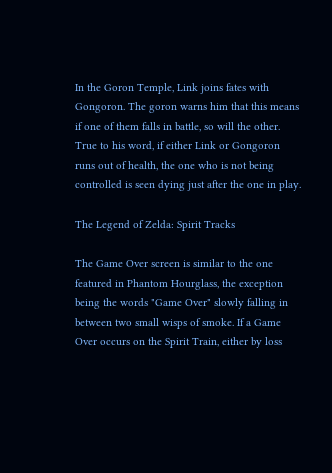In the Goron Temple, Link joins fates with Gongoron. The goron warns him that this means if one of them falls in battle, so will the other. True to his word, if either Link or Gongoron runs out of health, the one who is not being controlled is seen dying just after the one in play.

The Legend of Zelda: Spirit Tracks

The Game Over screen is similar to the one featured in Phantom Hourglass, the exception being the words "Game Over" slowly falling in between two small wisps of smoke. If a Game Over occurs on the Spirit Train, either by loss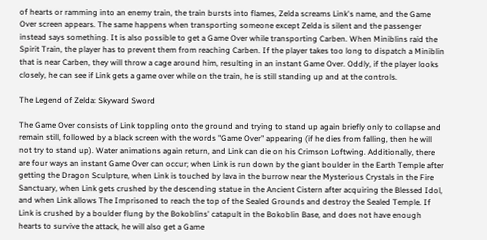of hearts or ramming into an enemy train, the train bursts into flames, Zelda screams Link's name, and the Game Over screen appears. The same happens when transporting someone except Zelda is silent and the passenger instead says something. It is also possible to get a Game Over while transporting Carben. When Miniblins raid the Spirit Train, the player has to prevent them from reaching Carben. If the player takes too long to dispatch a Miniblin that is near Carben, they will throw a cage around him, resulting in an instant Game Over. Oddly, if the player looks closely, he can see if Link gets a game over while on the train, he is still standing up and at the controls.

The Legend of Zelda: Skyward Sword

The Game Over consists of Link toppling onto the ground and trying to stand up again briefly only to collapse and remain still, followed by a black screen with the words "Game Over" appearing (if he dies from falling, then he will not try to stand up). Water animations again return, and Link can die on his Crimson Loftwing. Additionally, there are four ways an instant Game Over can occur; when Link is run down by the giant boulder in the Earth Temple after getting the Dragon Sculpture, when Link is touched by lava in the burrow near the Mysterious Crystals in the Fire Sanctuary, when Link gets crushed by the descending statue in the Ancient Cistern after acquiring the Blessed Idol, and when Link allows The Imprisoned to reach the top of the Sealed Grounds and destroy the Sealed Temple. If Link is crushed by a boulder flung by the Bokoblins' catapult in the Bokoblin Base, and does not have enough hearts to survive the attack, he will also get a Game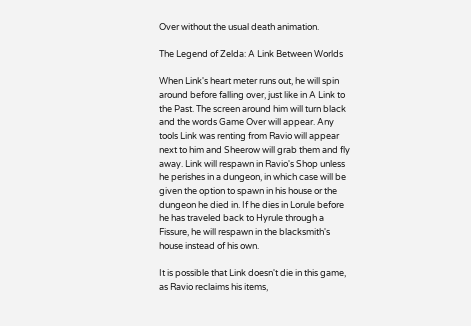Over without the usual death animation.

The Legend of Zelda: A Link Between Worlds

When Link's heart meter runs out, he will spin around before falling over, just like in A Link to the Past. The screen around him will turn black and the words Game Over will appear. Any tools Link was renting from Ravio will appear next to him and Sheerow will grab them and fly away. Link will respawn in Ravio's Shop unless he perishes in a dungeon, in which case will be given the option to spawn in his house or the dungeon he died in. If he dies in Lorule before he has traveled back to Hyrule through a Fissure, he will respawn in the blacksmith's house instead of his own.

It is possible that Link doesn't die in this game, as Ravio reclaims his items,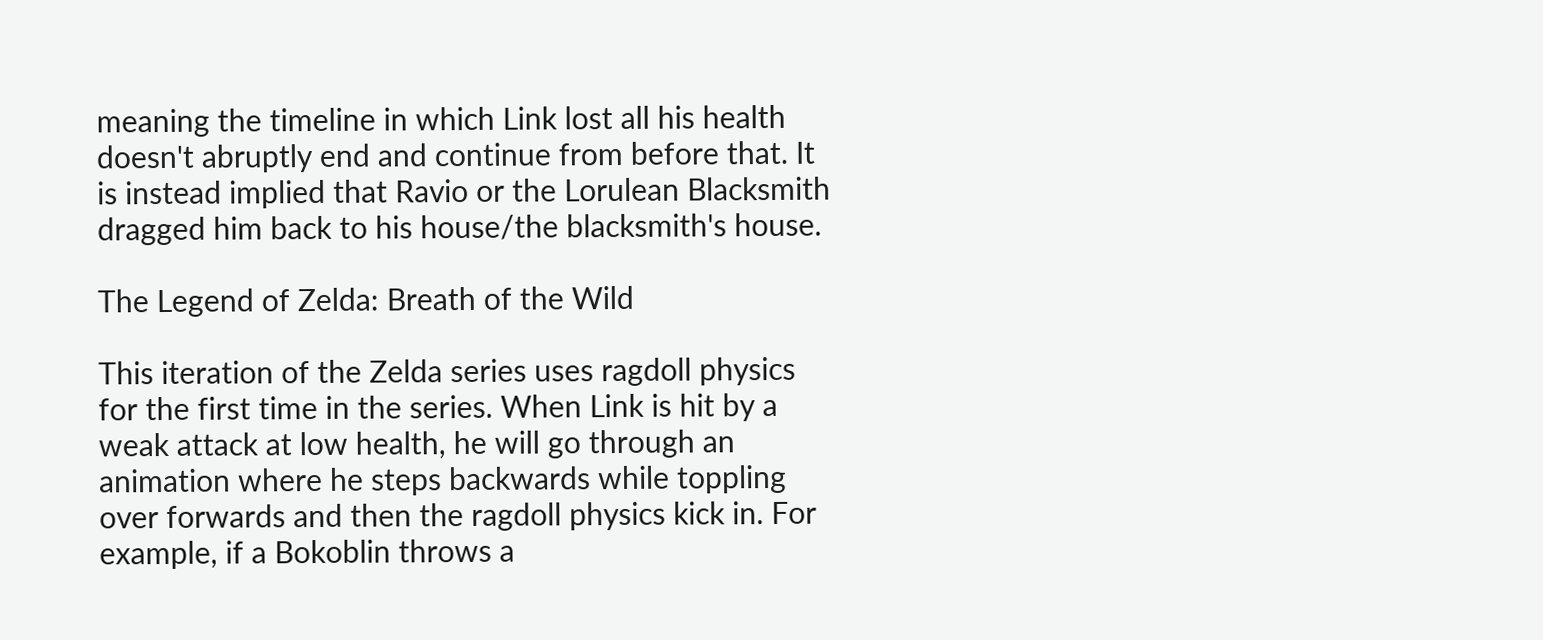meaning the timeline in which Link lost all his health doesn't abruptly end and continue from before that. It is instead implied that Ravio or the Lorulean Blacksmith dragged him back to his house/the blacksmith's house.

The Legend of Zelda: Breath of the Wild

This iteration of the Zelda series uses ragdoll physics for the first time in the series. When Link is hit by a weak attack at low health, he will go through an animation where he steps backwards while toppling over forwards and then the ragdoll physics kick in. For example, if a Bokoblin throws a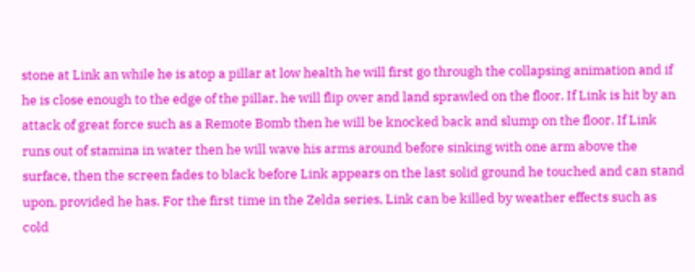stone at Link an while he is atop a pillar at low health he will first go through the collapsing animation and if he is close enough to the edge of the pillar, he will flip over and land sprawled on the floor. If Link is hit by an attack of great force such as a Remote Bomb then he will be knocked back and slump on the floor. If Link runs out of stamina in water then he will wave his arms around before sinking with one arm above the surface, then the screen fades to black before Link appears on the last solid ground he touched and can stand upon, provided he has. For the first time in the Zelda series, Link can be killed by weather effects such as cold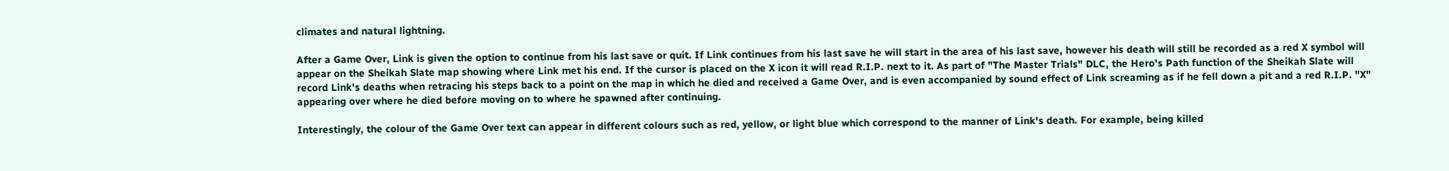climates and natural lightning.

After a Game Over, Link is given the option to continue from his last save or quit. If Link continues from his last save he will start in the area of his last save, however his death will still be recorded as a red X symbol will appear on the Sheikah Slate map showing where Link met his end. If the cursor is placed on the X icon it will read R.I.P. next to it. As part of "The Master Trials" DLC, the Hero's Path function of the Sheikah Slate will record Link's deaths when retracing his steps back to a point on the map in which he died and received a Game Over, and is even accompanied by sound effect of Link screaming as if he fell down a pit and a red R.I.P. "X" appearing over where he died before moving on to where he spawned after continuing.

Interestingly, the colour of the Game Over text can appear in different colours such as red, yellow, or light blue which correspond to the manner of Link's death. For example, being killed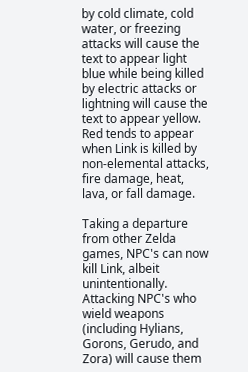by cold climate, cold water, or freezing attacks will cause the text to appear light blue while being killed by electric attacks or lightning will cause the text to appear yellow. Red tends to appear when Link is killed by non-elemental attacks, fire damage, heat, lava, or fall damage.

Taking a departure from other Zelda games, NPC's can now kill Link, albeit unintentionally. Attacking NPC's who wield weapons (including Hylians, Gorons, Gerudo, and Zora) will cause them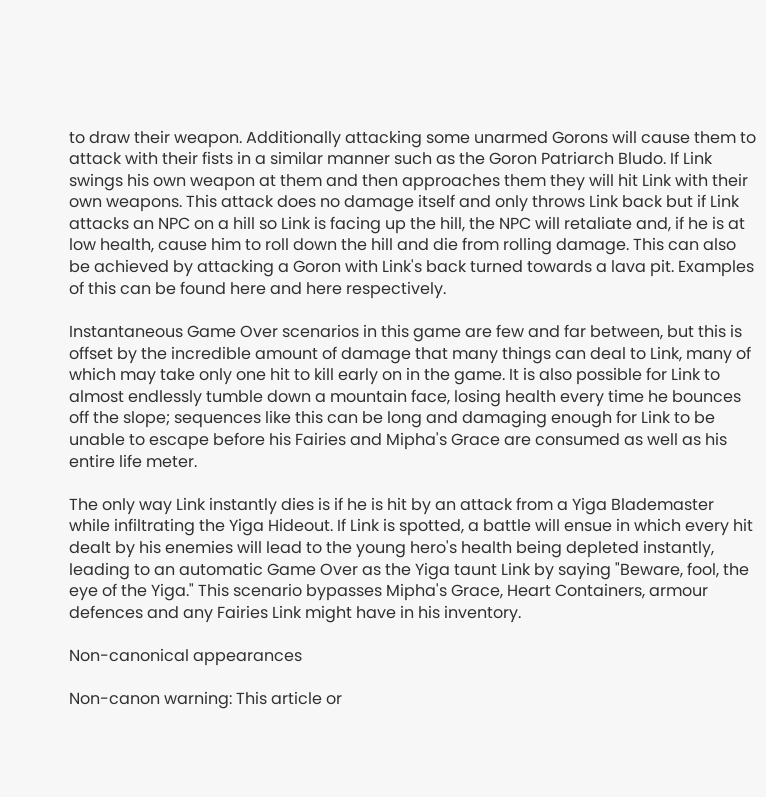to draw their weapon. Additionally attacking some unarmed Gorons will cause them to attack with their fists in a similar manner such as the Goron Patriarch Bludo. If Link swings his own weapon at them and then approaches them they will hit Link with their own weapons. This attack does no damage itself and only throws Link back but if Link attacks an NPC on a hill so Link is facing up the hill, the NPC will retaliate and, if he is at low health, cause him to roll down the hill and die from rolling damage. This can also be achieved by attacking a Goron with Link's back turned towards a lava pit. Examples of this can be found here and here respectively.

Instantaneous Game Over scenarios in this game are few and far between, but this is offset by the incredible amount of damage that many things can deal to Link, many of which may take only one hit to kill early on in the game. It is also possible for Link to almost endlessly tumble down a mountain face, losing health every time he bounces off the slope; sequences like this can be long and damaging enough for Link to be unable to escape before his Fairies and Mipha's Grace are consumed as well as his entire life meter.

The only way Link instantly dies is if he is hit by an attack from a Yiga Blademaster while infiltrating the Yiga Hideout. If Link is spotted, a battle will ensue in which every hit dealt by his enemies will lead to the young hero's health being depleted instantly, leading to an automatic Game Over as the Yiga taunt Link by saying "Beware, fool, the eye of the Yiga." This scenario bypasses Mipha's Grace, Heart Containers, armour defences and any Fairies Link might have in his inventory.

Non-canonical appearances

Non-canon warning: This article or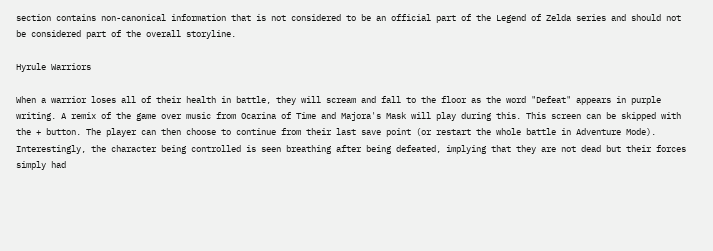section contains non-canonical information that is not considered to be an official part of the Legend of Zelda series and should not be considered part of the overall storyline.

Hyrule Warriors

When a warrior loses all of their health in battle, they will scream and fall to the floor as the word "Defeat" appears in purple writing. A remix of the game over music from Ocarina of Time and Majora's Mask will play during this. This screen can be skipped with the + button. The player can then choose to continue from their last save point (or restart the whole battle in Adventure Mode). Interestingly, the character being controlled is seen breathing after being defeated, implying that they are not dead but their forces simply had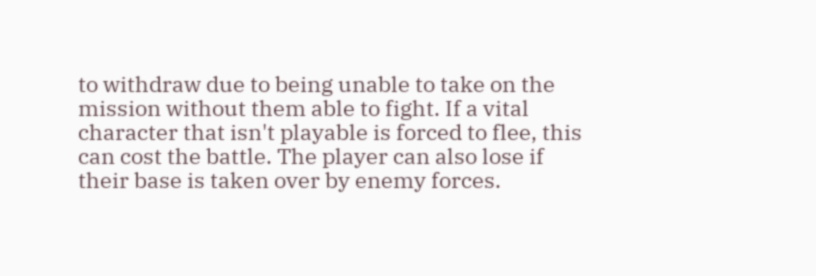to withdraw due to being unable to take on the mission without them able to fight. If a vital character that isn't playable is forced to flee, this can cost the battle. The player can also lose if their base is taken over by enemy forces.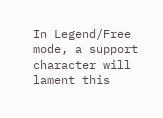In Legend/Free mode, a support character will lament this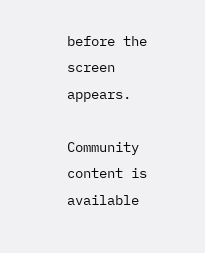before the screen appears.

Community content is available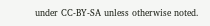under CC-BY-SA unless otherwise noted.